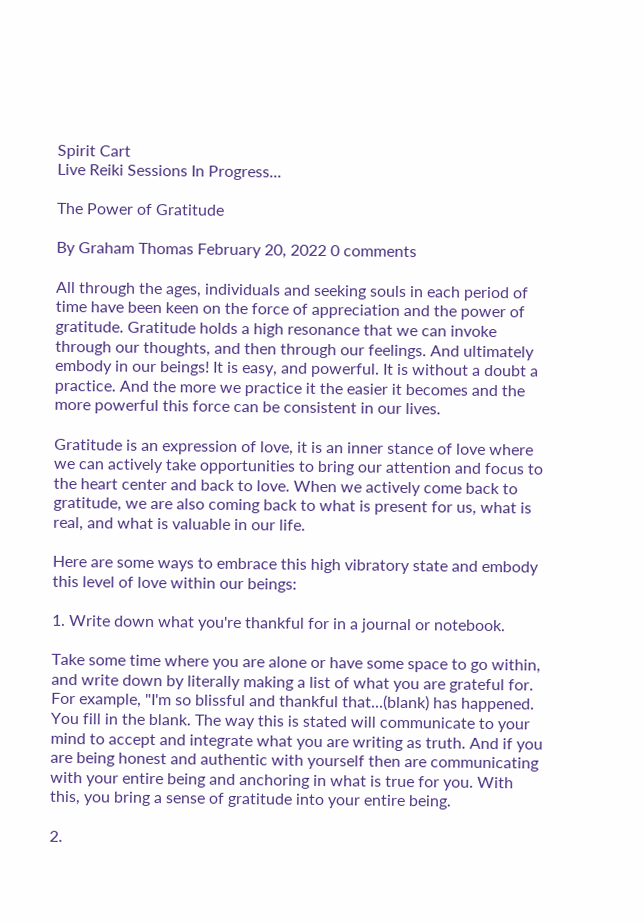Spirit Cart
Live Reiki Sessions In Progress...

The Power of Gratitude

By Graham Thomas February 20, 2022 0 comments

All through the ages, individuals and seeking souls in each period of time have been keen on the force of appreciation and the power of gratitude. Gratitude holds a high resonance that we can invoke through our thoughts, and then through our feelings. And ultimately embody in our beings! It is easy, and powerful. It is without a doubt a practice. And the more we practice it the easier it becomes and the more powerful this force can be consistent in our lives.

Gratitude is an expression of love, it is an inner stance of love where we can actively take opportunities to bring our attention and focus to the heart center and back to love. When we actively come back to gratitude, we are also coming back to what is present for us, what is real, and what is valuable in our life.

Here are some ways to embrace this high vibratory state and embody this level of love within our beings:

1. Write down what you're thankful for in a journal or notebook.

Take some time where you are alone or have some space to go within, and write down by literally making a list of what you are grateful for. For example, "I'm so blissful and thankful that...(blank) has happened. You fill in the blank. The way this is stated will communicate to your mind to accept and integrate what you are writing as truth. And if you are being honest and authentic with yourself then are communicating with your entire being and anchoring in what is true for you. With this, you bring a sense of gratitude into your entire being.

2.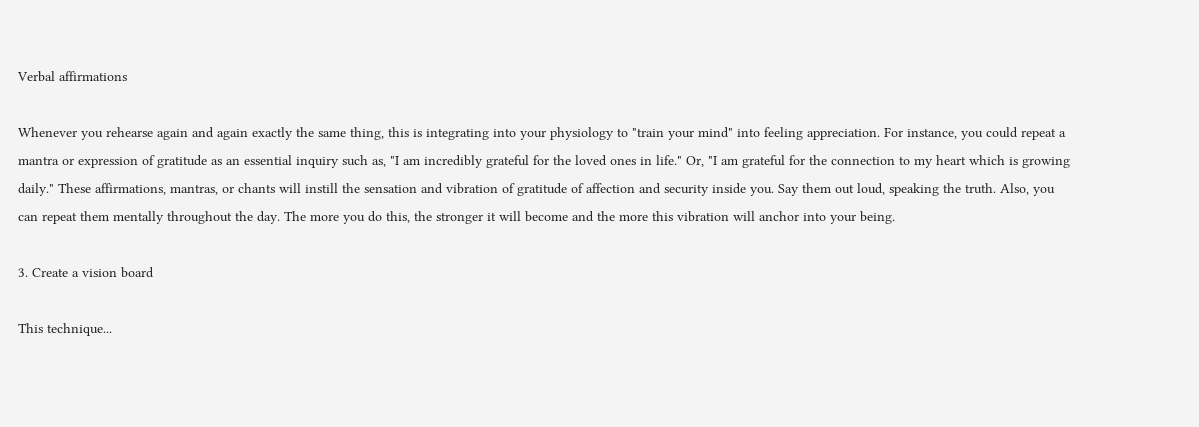Verbal affirmations

Whenever you rehearse again and again exactly the same thing, this is integrating into your physiology to "train your mind" into feeling appreciation. For instance, you could repeat a mantra or expression of gratitude as an essential inquiry such as, "I am incredibly grateful for the loved ones in life." Or, "I am grateful for the connection to my heart which is growing daily." These affirmations, mantras, or chants will instill the sensation and vibration of gratitude of affection and security inside you. Say them out loud, speaking the truth. Also, you can repeat them mentally throughout the day. The more you do this, the stronger it will become and the more this vibration will anchor into your being.

3. Create a vision board

This technique...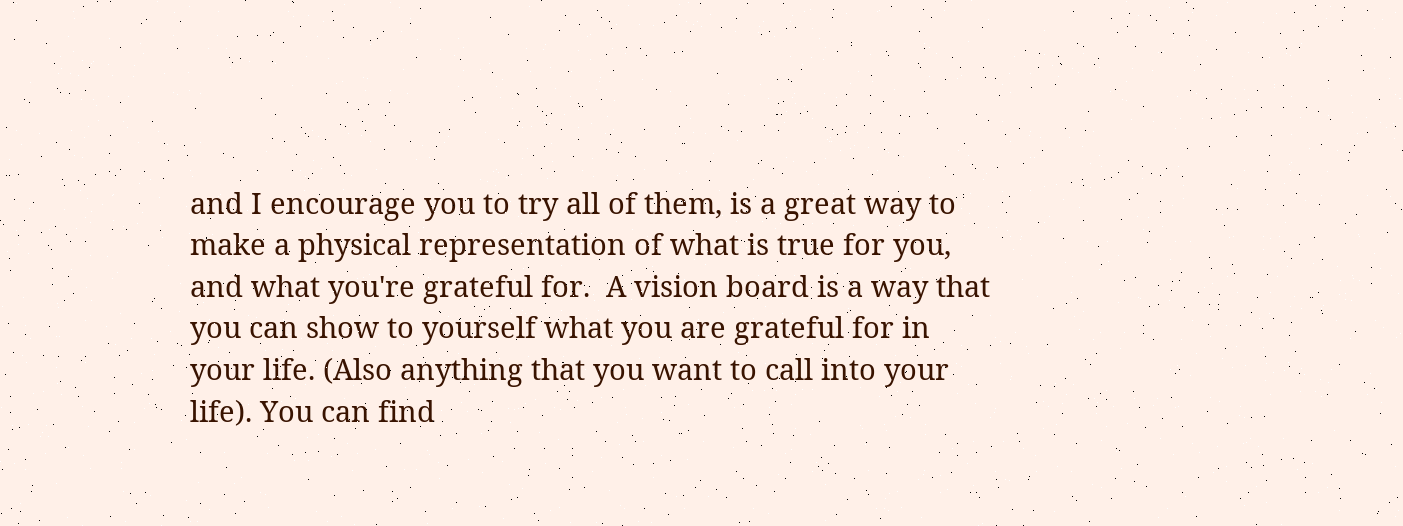and I encourage you to try all of them, is a great way to make a physical representation of what is true for you, and what you're grateful for.  A vision board is a way that you can show to yourself what you are grateful for in your life. (Also anything that you want to call into your life). You can find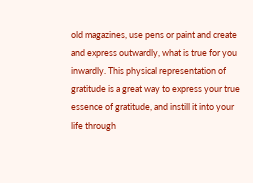old magazines, use pens or paint and create and express outwardly, what is true for you inwardly. This physical representation of gratitude is a great way to express your true essence of gratitude, and instill it into your life through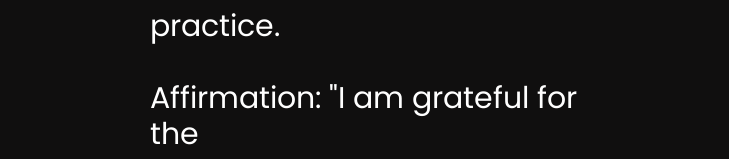practice.

Affirmation: "I am grateful for the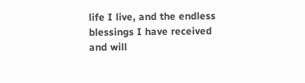life I live, and the endless blessings I have received and will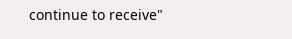continue to receive"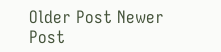Older Post Newer Post